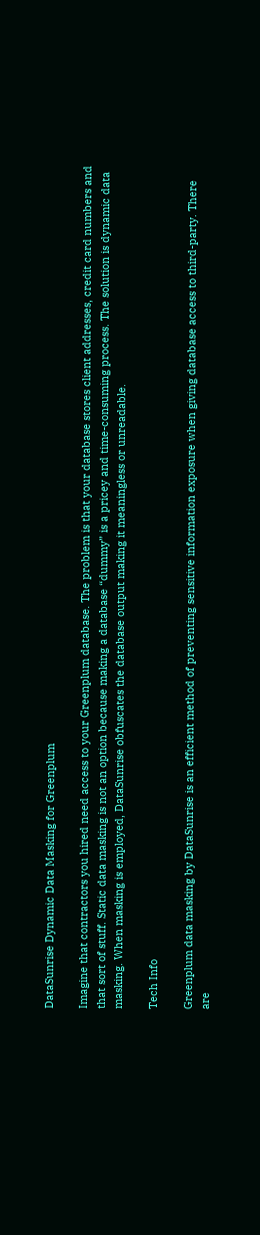DataSunrise Dynamic Data Masking for Greenplum

Imagine that contractors you hired need access to your Greenplum database. The problem is that your database stores client addresses, credit card numbers and that sort of stuff. Static data masking is not an option because making a database “dummy” is a pricey and time-consuming process. The solution is dynamic data masking. When masking is employed, DataSunrise obfuscates the database output making it meaningless or unreadable.

Tech Info

Greenplum data masking by DataSunrise is an efficient method of preventing sensitive information exposure when giving database access to third-party. There are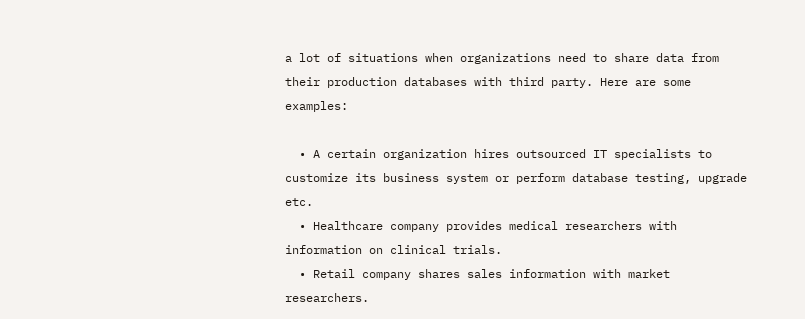a lot of situations when organizations need to share data from their production databases with third party. Here are some examples:

  • A certain organization hires outsourced IT specialists to customize its business system or perform database testing, upgrade etc.
  • Healthcare company provides medical researchers with information on clinical trials.
  • Retail company shares sales information with market researchers.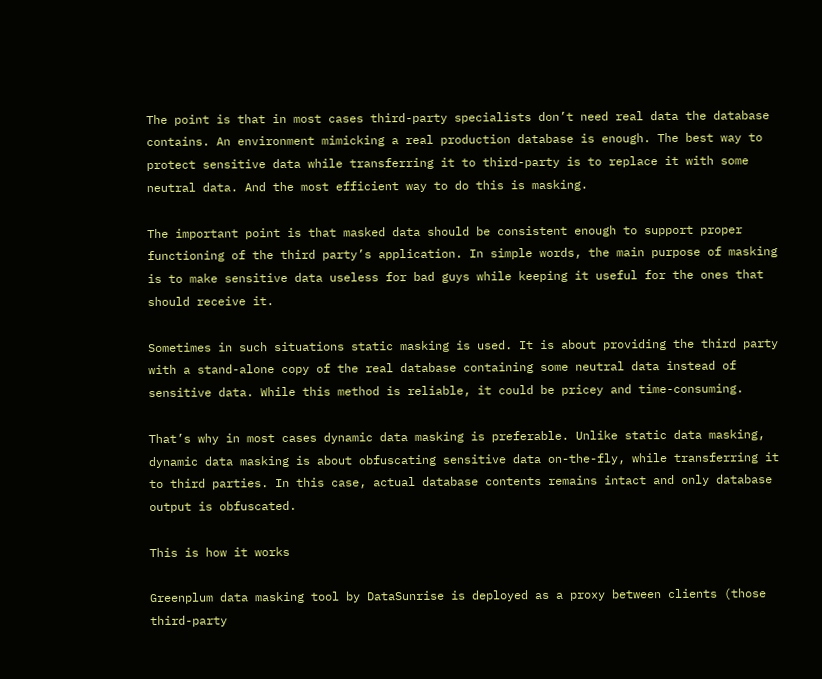The point is that in most cases third-party specialists don’t need real data the database contains. An environment mimicking a real production database is enough. The best way to protect sensitive data while transferring it to third-party is to replace it with some neutral data. And the most efficient way to do this is masking.

The important point is that masked data should be consistent enough to support proper functioning of the third party’s application. In simple words, the main purpose of masking is to make sensitive data useless for bad guys while keeping it useful for the ones that should receive it.

Sometimes in such situations static masking is used. It is about providing the third party with a stand-alone copy of the real database containing some neutral data instead of sensitive data. While this method is reliable, it could be pricey and time-consuming.

That’s why in most cases dynamic data masking is preferable. Unlike static data masking, dynamic data masking is about obfuscating sensitive data on-the-fly, while transferring it to third parties. In this case, actual database contents remains intact and only database output is obfuscated.

This is how it works

Greenplum data masking tool by DataSunrise is deployed as a proxy between clients (those third-party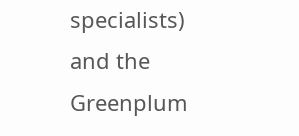specialists) and the Greenplum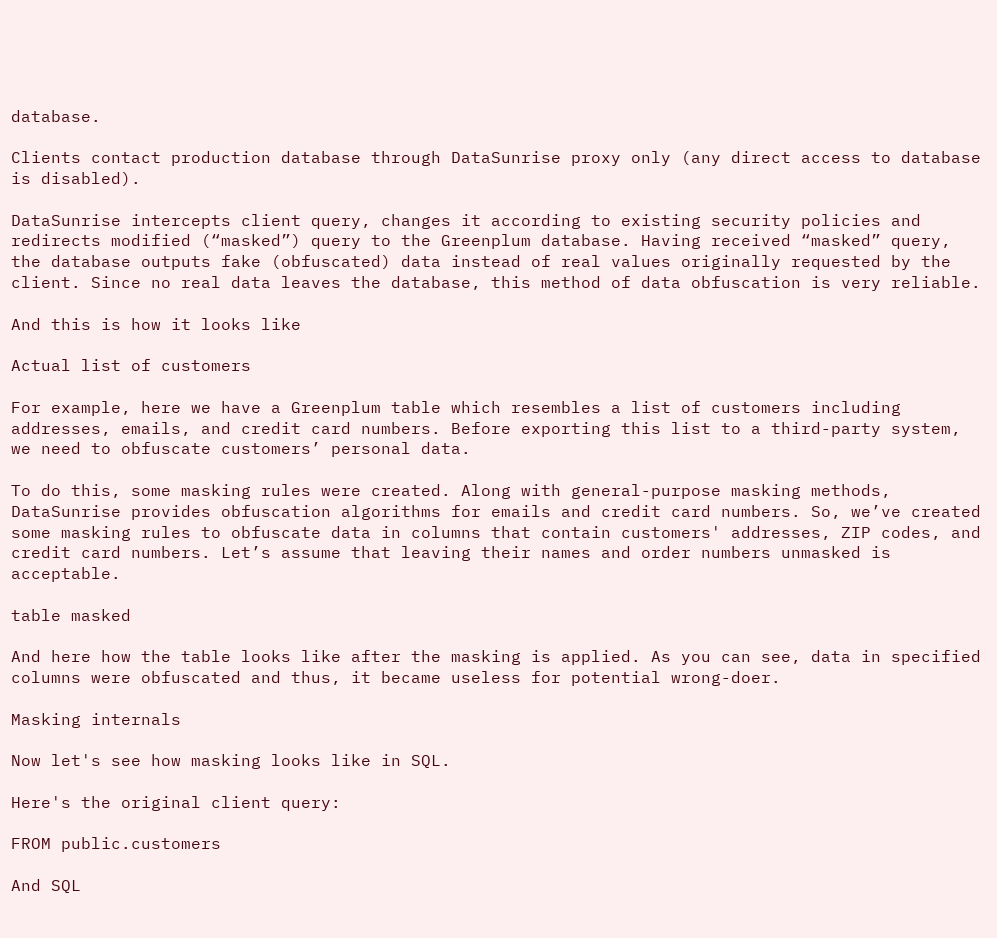database.

Clients contact production database through DataSunrise proxy only (any direct access to database is disabled).

DataSunrise intercepts client query, changes it according to existing security policies and redirects modified (“masked”) query to the Greenplum database. Having received “masked” query, the database outputs fake (obfuscated) data instead of real values originally requested by the client. Since no real data leaves the database, this method of data obfuscation is very reliable.

And this is how it looks like

Actual list of customers

For example, here we have a Greenplum table which resembles a list of customers including addresses, emails, and credit card numbers. Before exporting this list to a third-party system, we need to obfuscate customers’ personal data.

To do this, some masking rules were created. Along with general-purpose masking methods, DataSunrise provides obfuscation algorithms for emails and credit card numbers. So, we’ve created some masking rules to obfuscate data in columns that contain customers' addresses, ZIP codes, and credit card numbers. Let’s assume that leaving their names and order numbers unmasked is acceptable.

table masked

And here how the table looks like after the masking is applied. As you can see, data in specified columns were obfuscated and thus, it became useless for potential wrong-doer.

Masking internals

Now let's see how masking looks like in SQL.

Here's the original client query:

FROM public.customers

And SQL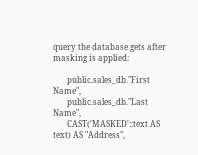query the database gets after masking is applied:

       public.sales_db."First Name",
       public.sales_db."Last Name",
       CAST('MASKED'::text AS text) AS "Address",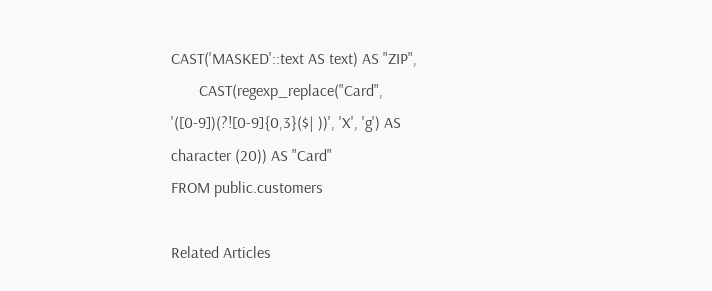CAST('MASKED'::text AS text) AS "ZIP",
       CAST(regexp_replace("Card", '([0-9])(?![0-9]{0,3}($| ))', 'X', 'g') AS character (20)) AS "Card"
FROM public.customers

Related Articles